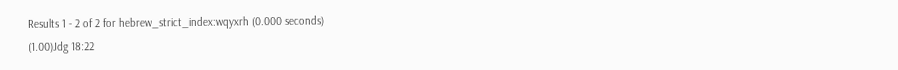Results 1 - 2 of 2 for hebrew_strict_index:wqyxrh (0.000 seconds)
(1.00)Jdg 18:22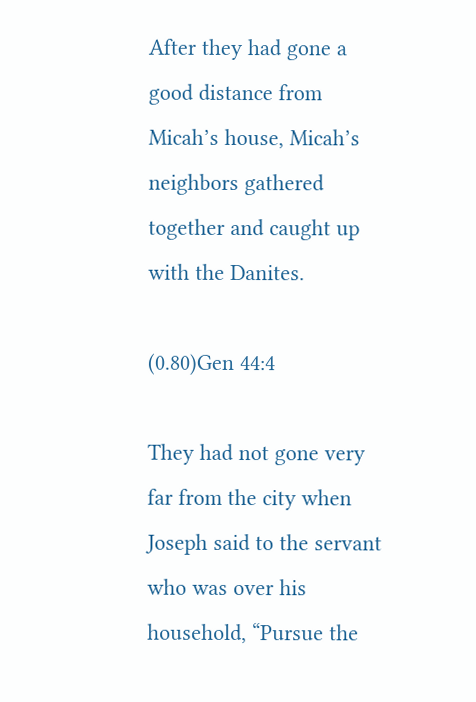After they had gone a good distance from Micah’s house, Micah’s neighbors gathered together and caught up with the Danites.

(0.80)Gen 44:4

They had not gone very far from the city when Joseph said to the servant who was over his household, “Pursue the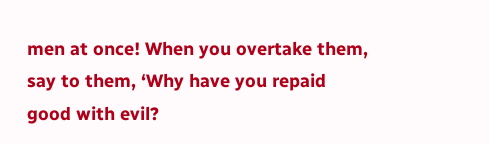men at once! When you overtake them, say to them, ‘Why have you repaid good with evil?